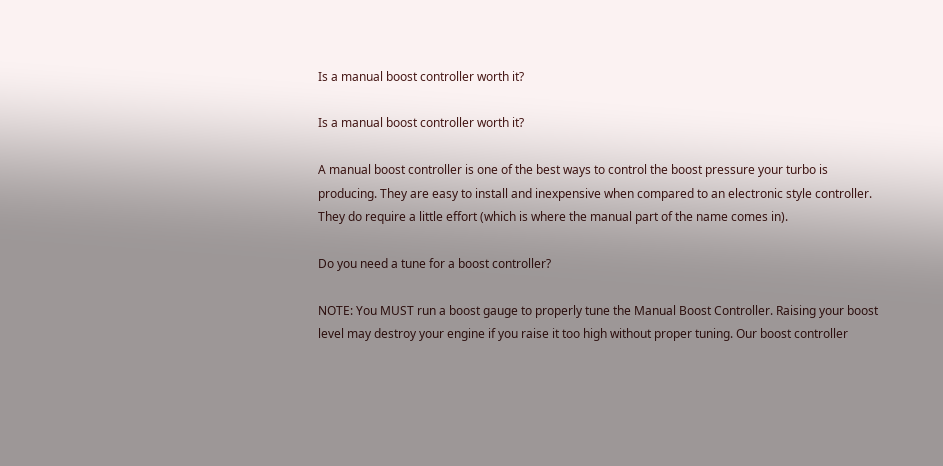Is a manual boost controller worth it?

Is a manual boost controller worth it?

A manual boost controller is one of the best ways to control the boost pressure your turbo is producing. They are easy to install and inexpensive when compared to an electronic style controller. They do require a little effort (which is where the manual part of the name comes in).

Do you need a tune for a boost controller?

NOTE: You MUST run a boost gauge to properly tune the Manual Boost Controller. Raising your boost level may destroy your engine if you raise it too high without proper tuning. Our boost controller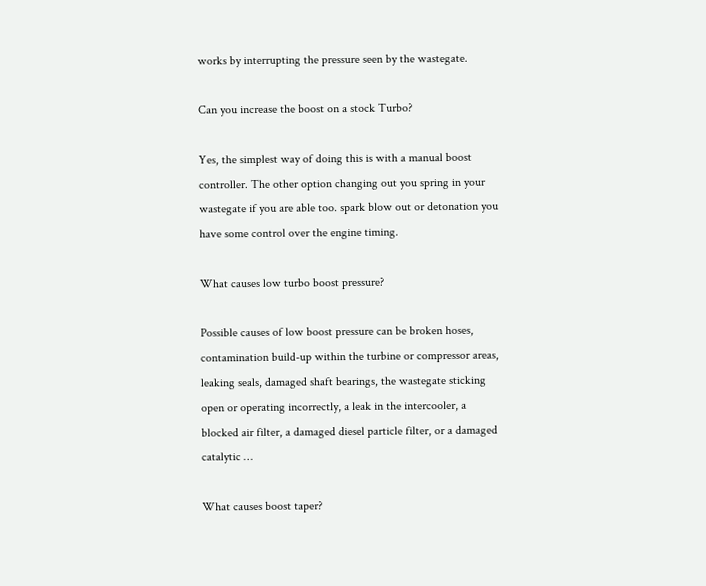works by interrupting the pressure seen by the wastegate.

Can you increase the boost on a stock Turbo?

Yes, the simplest way of doing this is with a manual boost controller. The other option changing out you spring in your wastegate if you are able too. spark blow out or detonation you have some control over the engine timing.

What causes low turbo boost pressure?

Possible causes of low boost pressure can be broken hoses, contamination build-up within the turbine or compressor areas, leaking seals, damaged shaft bearings, the wastegate sticking open or operating incorrectly, a leak in the intercooler, a blocked air filter, a damaged diesel particle filter, or a damaged catalytic …

What causes boost taper?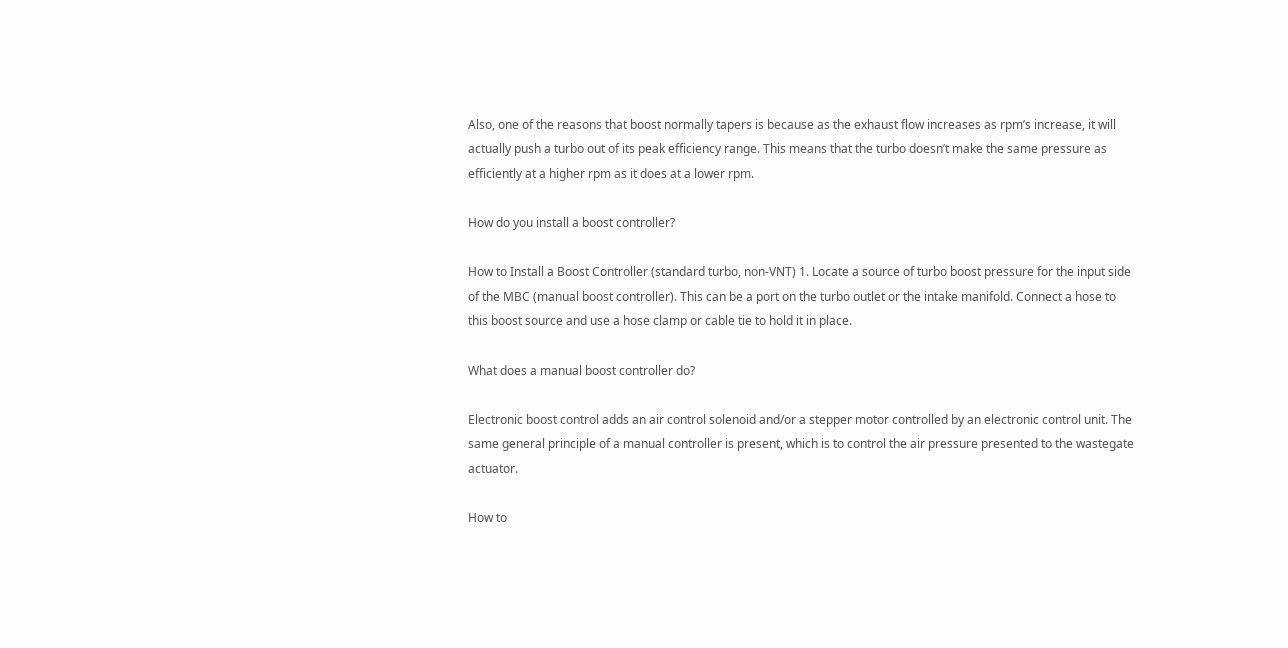Also, one of the reasons that boost normally tapers is because as the exhaust flow increases as rpm’s increase, it will actually push a turbo out of its peak efficiency range. This means that the turbo doesn’t make the same pressure as efficiently at a higher rpm as it does at a lower rpm.

How do you install a boost controller?

How to Install a Boost Controller (standard turbo, non-VNT) 1. Locate a source of turbo boost pressure for the input side of the MBC (manual boost controller). This can be a port on the turbo outlet or the intake manifold. Connect a hose to this boost source and use a hose clamp or cable tie to hold it in place.

What does a manual boost controller do?

Electronic boost control adds an air control solenoid and/or a stepper motor controlled by an electronic control unit. The same general principle of a manual controller is present, which is to control the air pressure presented to the wastegate actuator.

How to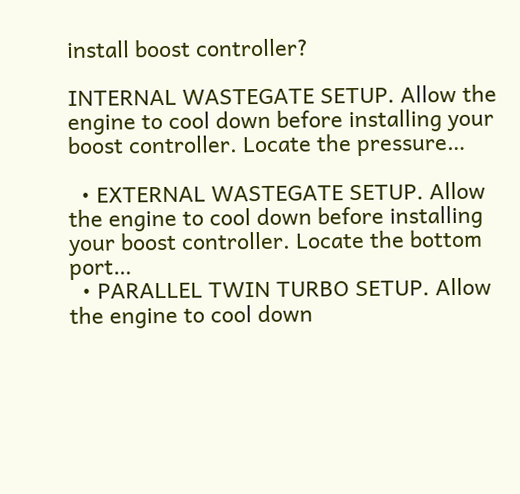install boost controller?

INTERNAL WASTEGATE SETUP. Allow the engine to cool down before installing your boost controller. Locate the pressure…

  • EXTERNAL WASTEGATE SETUP. Allow the engine to cool down before installing your boost controller. Locate the bottom port…
  • PARALLEL TWIN TURBO SETUP. Allow the engine to cool down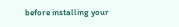before installing your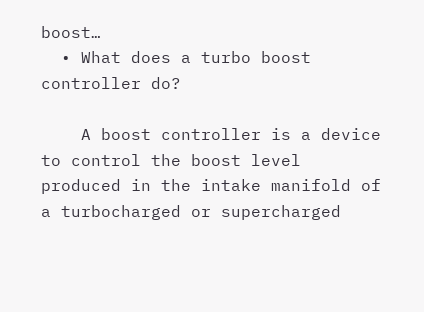boost…
  • What does a turbo boost controller do?

    A boost controller is a device to control the boost level produced in the intake manifold of a turbocharged or supercharged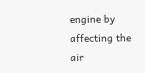engine by affecting the air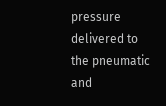pressure delivered to the pneumatic and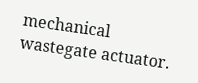mechanical wastegate actuator.